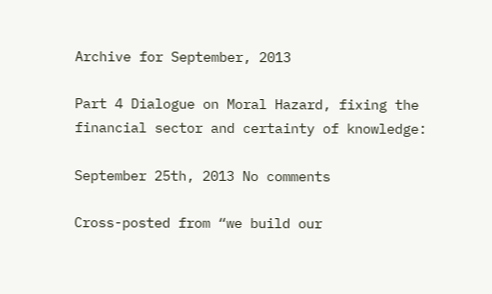Archive for September, 2013

Part 4 Dialogue on Moral Hazard, fixing the financial sector and certainty of knowledge:

September 25th, 2013 No comments

Cross-posted from “we build our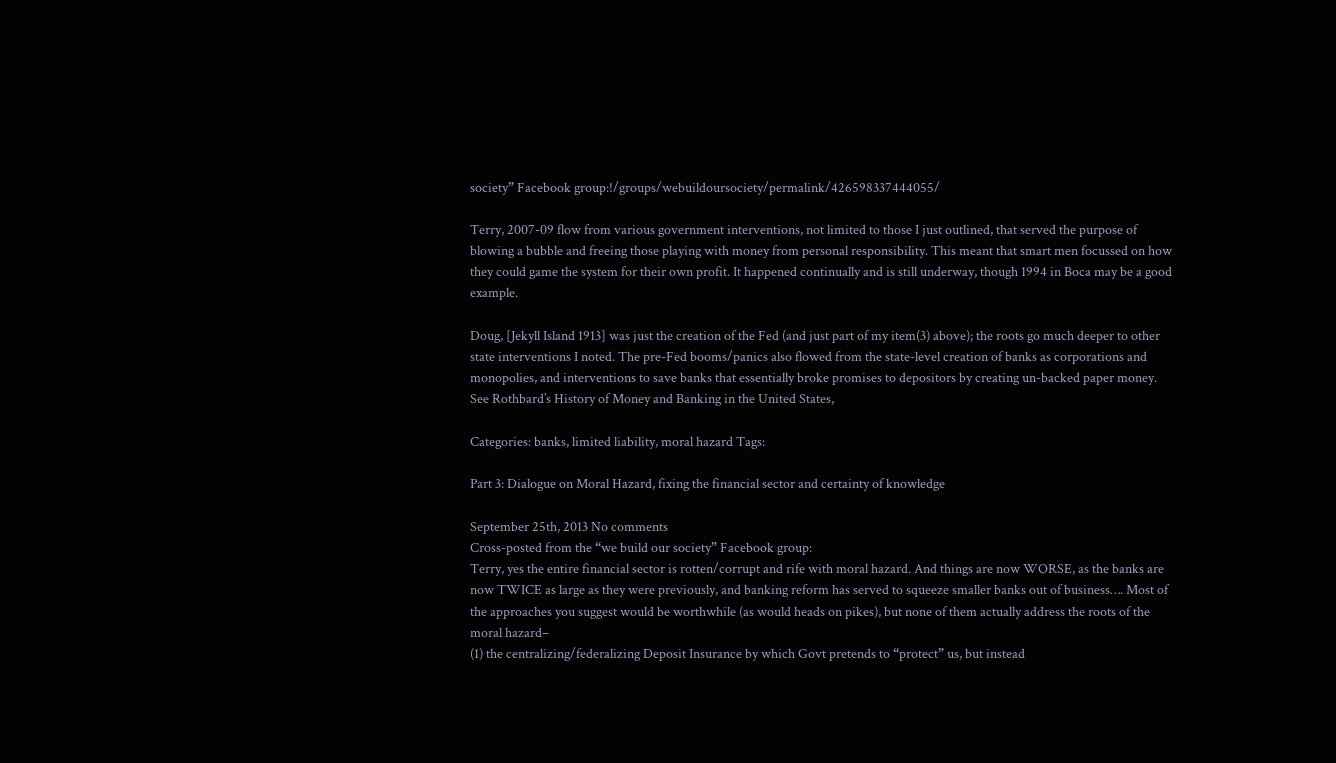society” Facebook group:!/groups/webuildoursociety/permalink/426598337444055/

Terry, 2007-09 flow from various government interventions, not limited to those I just outlined, that served the purpose of blowing a bubble and freeing those playing with money from personal responsibility. This meant that smart men focussed on how they could game the system for their own profit. It happened continually and is still underway, though 1994 in Boca may be a good example.

Doug, [Jekyll Island 1913] was just the creation of the Fed (and just part of my item(3) above); the roots go much deeper to other state interventions I noted. The pre-Fed booms/panics also flowed from the state-level creation of banks as corporations and monopolies, and interventions to save banks that essentially broke promises to depositors by creating un-backed paper money. See Rothbard’s History of Money and Banking in the United States,

Categories: banks, limited liability, moral hazard Tags:

Part 3: Dialogue on Moral Hazard, fixing the financial sector and certainty of knowledge

September 25th, 2013 No comments
Cross-posted from the “we build our society” Facebook group:
Terry, yes the entire financial sector is rotten/corrupt and rife with moral hazard. And things are now WORSE, as the banks are now TWICE as large as they were previously, and banking reform has served to squeeze smaller banks out of business…. Most of the approaches you suggest would be worthwhile (as would heads on pikes), but none of them actually address the roots of the moral hazard–
(1) the centralizing/federalizing Deposit Insurance by which Govt pretends to “protect” us, but instead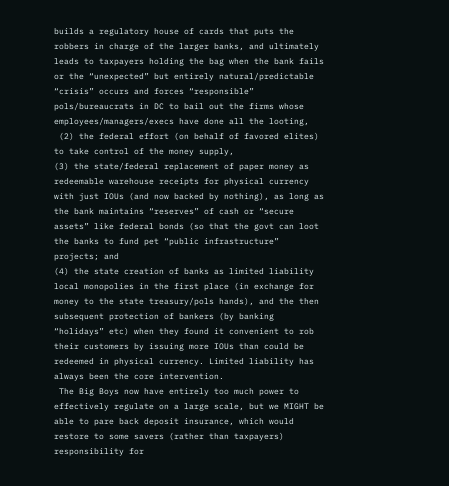builds a regulatory house of cards that puts the robbers in charge of the larger banks, and ultimately leads to taxpayers holding the bag when the bank fails or the “unexpected” but entirely natural/predictable “crisis” occurs and forces “responsible” pols/bureaucrats in DC to bail out the firms whose employees/managers/execs have done all the looting,
 (2) the federal effort (on behalf of favored elites) to take control of the money supply,
(3) the state/federal replacement of paper money as redeemable warehouse receipts for physical currency with just IOUs (and now backed by nothing), as long as the bank maintains “reserves” of cash or “secure assets” like federal bonds (so that the govt can loot the banks to fund pet “public infrastructure” projects; and
(4) the state creation of banks as limited liability local monopolies in the first place (in exchange for money to the state treasury/pols hands), and the then subsequent protection of bankers (by banking “holidays” etc) when they found it convenient to rob their customers by issuing more IOUs than could be redeemed in physical currency. Limited liability has always been the core intervention.
 The Big Boys now have entirely too much power to effectively regulate on a large scale, but we MIGHT be able to pare back deposit insurance, which would restore to some savers (rather than taxpayers) responsibility for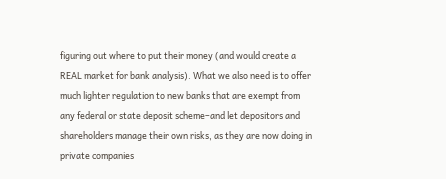figuring out where to put their money (and would create a REAL market for bank analysis). What we also need is to offer much lighter regulation to new banks that are exempt from any federal or state deposit scheme–and let depositors and shareholders manage their own risks, as they are now doing in private companies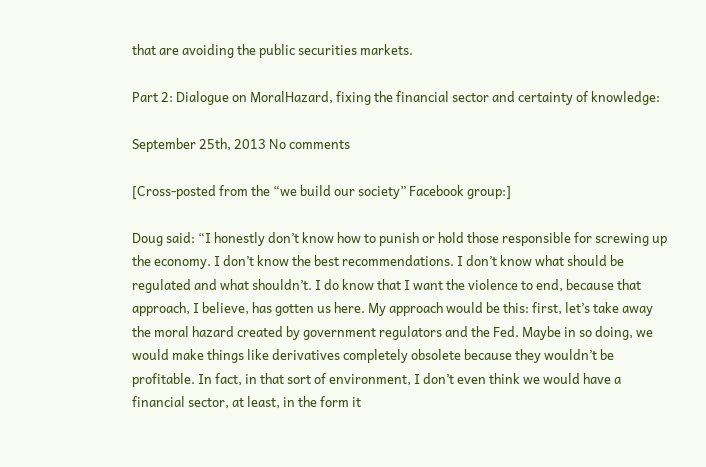that are avoiding the public securities markets.

Part 2: Dialogue on MoralHazard, fixing the financial sector and certainty of knowledge:

September 25th, 2013 No comments

[Cross-posted from the “we build our society” Facebook group:]

Doug said: “I honestly don’t know how to punish or hold those responsible for screwing up the economy. I don’t know the best recommendations. I don’t know what should be regulated and what shouldn’t. I do know that I want the violence to end, because that approach, I believe, has gotten us here. My approach would be this: first, let’s take away the moral hazard created by government regulators and the Fed. Maybe in so doing, we would make things like derivatives completely obsolete because they wouldn’t be profitable. In fact, in that sort of environment, I don’t even think we would have a financial sector, at least, in the form it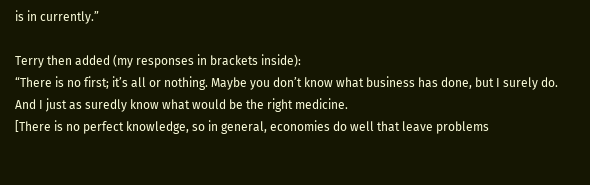is in currently.”

Terry then added (my responses in brackets inside):
“There is no first; it’s all or nothing. Maybe you don’t know what business has done, but I surely do. And I just as suredly know what would be the right medicine.
[There is no perfect knowledge, so in general, economies do well that leave problems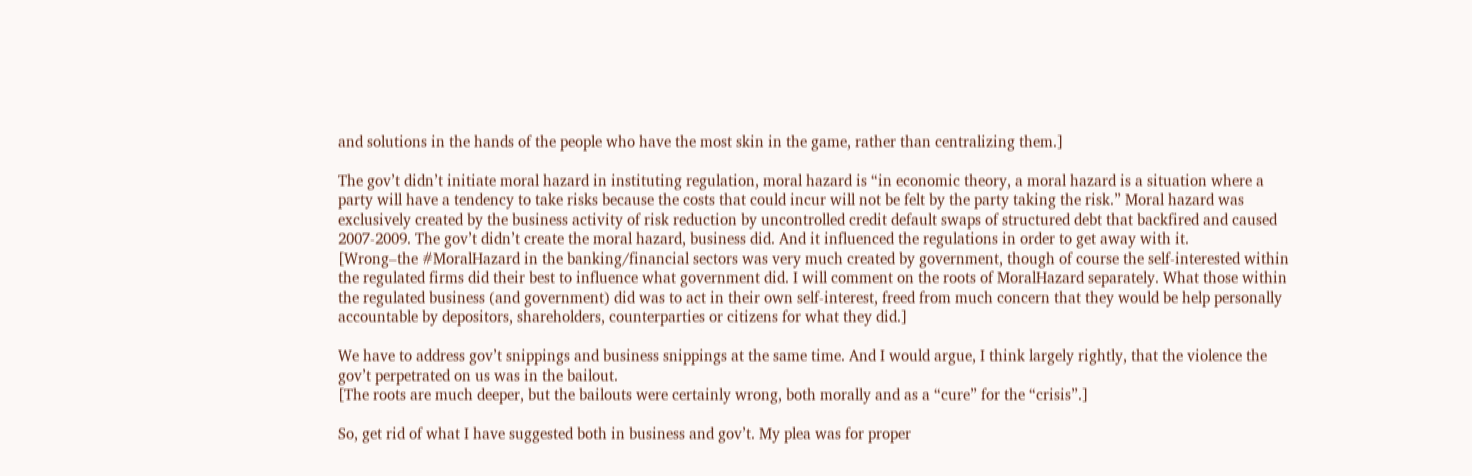and solutions in the hands of the people who have the most skin in the game, rather than centralizing them.]

The gov’t didn’t initiate moral hazard in instituting regulation, moral hazard is “in economic theory, a moral hazard is a situation where a party will have a tendency to take risks because the costs that could incur will not be felt by the party taking the risk.” Moral hazard was exclusively created by the business activity of risk reduction by uncontrolled credit default swaps of structured debt that backfired and caused 2007-2009. The gov’t didn’t create the moral hazard, business did. And it influenced the regulations in order to get away with it.
[Wrong–the #MoralHazard in the banking/financial sectors was very much created by government, though of course the self-interested within the regulated firms did their best to influence what government did. I will comment on the roots of MoralHazard separately. What those within the regulated business (and government) did was to act in their own self-interest, freed from much concern that they would be help personally accountable by depositors, shareholders, counterparties or citizens for what they did.]

We have to address gov’t snippings and business snippings at the same time. And I would argue, I think largely rightly, that the violence the gov’t perpetrated on us was in the bailout.
[The roots are much deeper, but the bailouts were certainly wrong, both morally and as a “cure” for the “crisis”.]

So, get rid of what I have suggested both in business and gov’t. My plea was for proper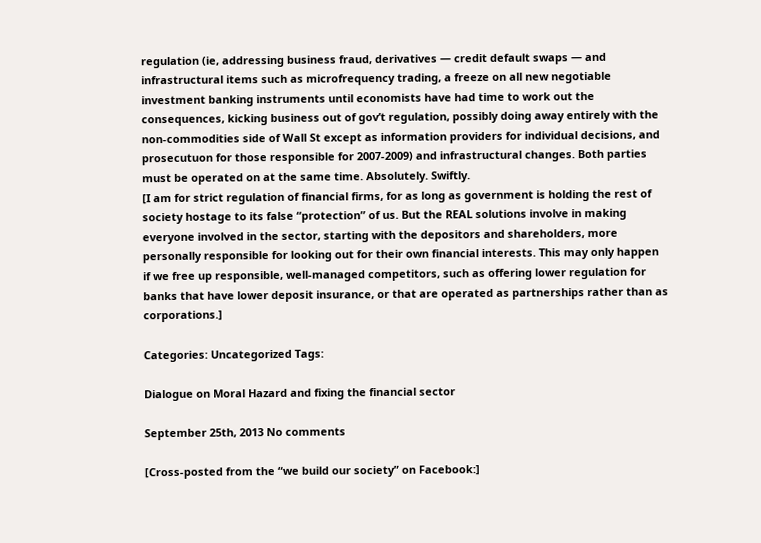regulation (ie, addressing business fraud, derivatives — credit default swaps — and infrastructural items such as microfrequency trading, a freeze on all new negotiable investment banking instruments until economists have had time to work out the consequences, kicking business out of gov’t regulation, possibly doing away entirely with the non-commodities side of Wall St except as information providers for individual decisions, and prosecutuon for those responsible for 2007-2009) and infrastructural changes. Both parties must be operated on at the same time. Absolutely. Swiftly.
[I am for strict regulation of financial firms, for as long as government is holding the rest of society hostage to its false “protection” of us. But the REAL solutions involve in making everyone involved in the sector, starting with the depositors and shareholders, more personally responsible for looking out for their own financial interests. This may only happen if we free up responsible, well-managed competitors, such as offering lower regulation for banks that have lower deposit insurance, or that are operated as partnerships rather than as corporations.]

Categories: Uncategorized Tags:

Dialogue on Moral Hazard and fixing the financial sector

September 25th, 2013 No comments

[Cross-posted from the “we build our society” on Facebook:]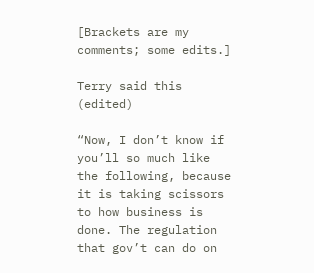[Brackets are my comments; some edits.]

Terry said this (edited)

“Now, I don’t know if you’ll so much like the following, because it is taking scissors to how business is done. The regulation that gov’t can do on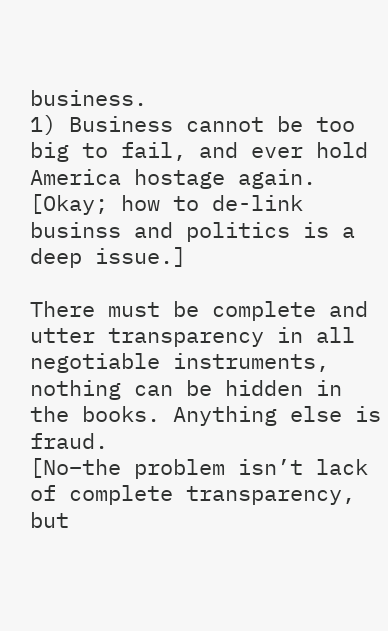business.
1) Business cannot be too big to fail, and ever hold America hostage again.
[Okay; how to de-link businss and politics is a deep issue.]

There must be complete and utter transparency in all negotiable instruments, nothing can be hidden in the books. Anything else is fraud.
[No–the problem isn’t lack of complete transparency, but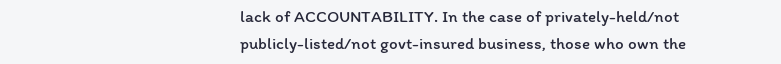lack of ACCOUNTABILITY. In the case of privately-held/not publicly-listed/not govt-insured business, those who own the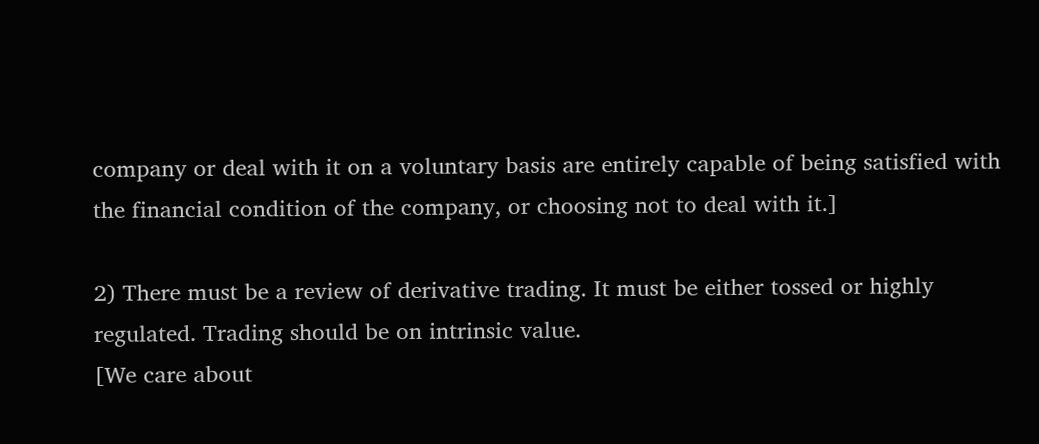company or deal with it on a voluntary basis are entirely capable of being satisfied with the financial condition of the company, or choosing not to deal with it.]

2) There must be a review of derivative trading. It must be either tossed or highly regulated. Trading should be on intrinsic value.
[We care about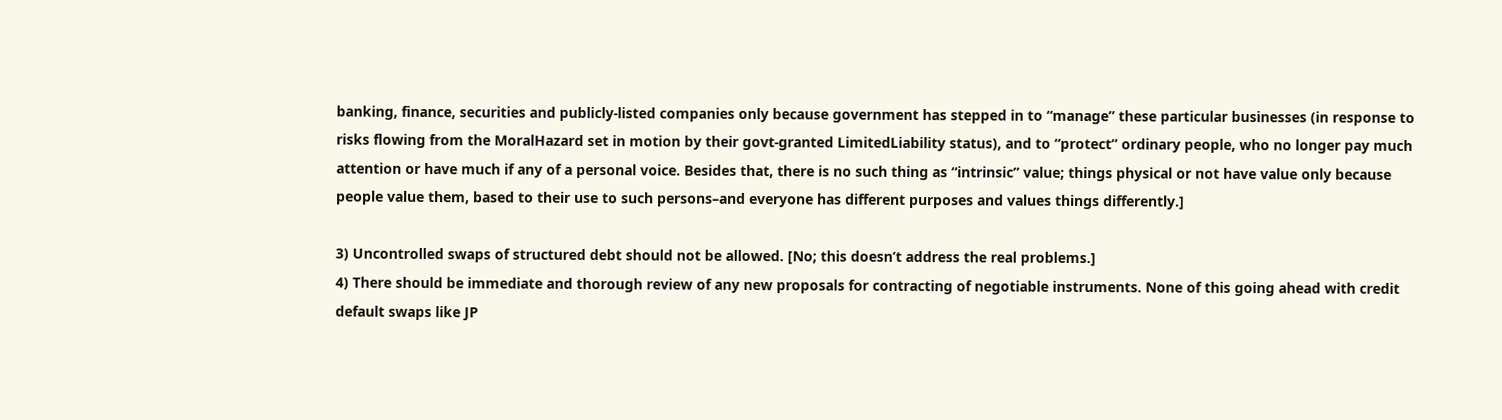banking, finance, securities and publicly-listed companies only because government has stepped in to “manage” these particular businesses (in response to risks flowing from the MoralHazard set in motion by their govt-granted LimitedLiability status), and to “protect” ordinary people, who no longer pay much attention or have much if any of a personal voice. Besides that, there is no such thing as “intrinsic” value; things physical or not have value only because people value them, based to their use to such persons–and everyone has different purposes and values things differently.]

3) Uncontrolled swaps of structured debt should not be allowed. [No; this doesn’t address the real problems.]
4) There should be immediate and thorough review of any new proposals for contracting of negotiable instruments. None of this going ahead with credit default swaps like JP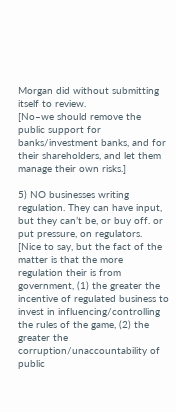Morgan did without submitting itself to review.
[No–we should remove the public support for banks/investment banks, and for their shareholders, and let them manage their own risks.]

5) NO businesses writing regulation. They can have input, but they can’t be, or buy off. or put pressure, on regulators.
[Nice to say, but the fact of the matter is that the more regulation their is from government, (1) the greater the incentive of regulated business to invest in influencing/controlling the rules of the game, (2) the greater the corruption/unaccountability of public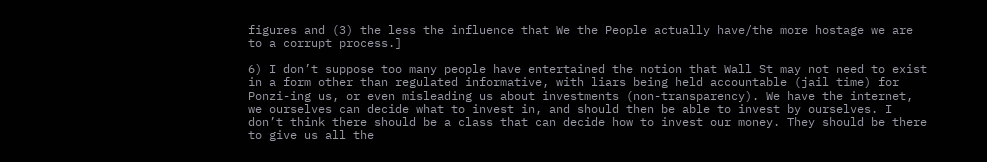figures and (3) the less the influence that We the People actually have/the more hostage we are to a corrupt process.]

6) I don’t suppose too many people have entertained the notion that Wall St may not need to exist in a form other than regulated informative, with liars being held accountable (jail time) for Ponzi-ing us, or even misleading us about investments (non-transparency). We have the internet, we ourselves can decide what to invest in, and should then be able to invest by ourselves. I don’t think there should be a class that can decide how to invest our money. They should be there to give us all the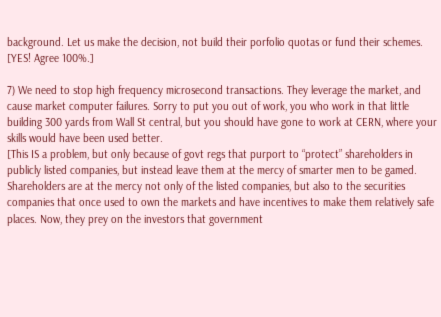background. Let us make the decision, not build their porfolio quotas or fund their schemes.
[YES! Agree 100%.]

7) We need to stop high frequency microsecond transactions. They leverage the market, and cause market computer failures. Sorry to put you out of work, you who work in that little building 300 yards from Wall St central, but you should have gone to work at CERN, where your skills would have been used better.
[This IS a problem, but only because of govt regs that purport to “protect” shareholders in publicly listed companies, but instead leave them at the mercy of smarter men to be gamed. Shareholders are at the mercy not only of the listed companies, but also to the securities companies that once used to own the markets and have incentives to make them relatively safe places. Now, they prey on the investors that government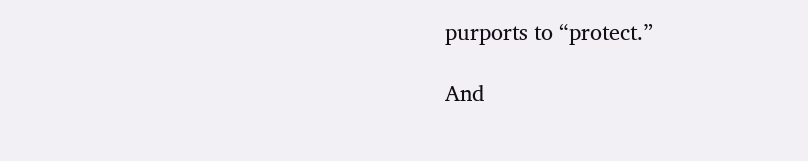purports to “protect.”

And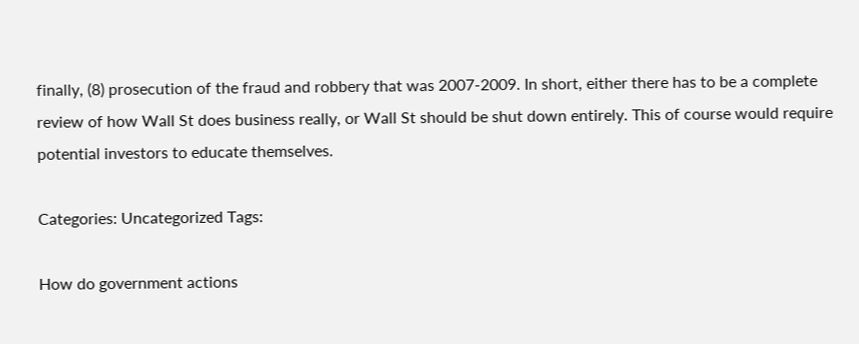finally, (8) prosecution of the fraud and robbery that was 2007-2009. In short, either there has to be a complete review of how Wall St does business really, or Wall St should be shut down entirely. This of course would require potential investors to educate themselves.

Categories: Uncategorized Tags:

How do government actions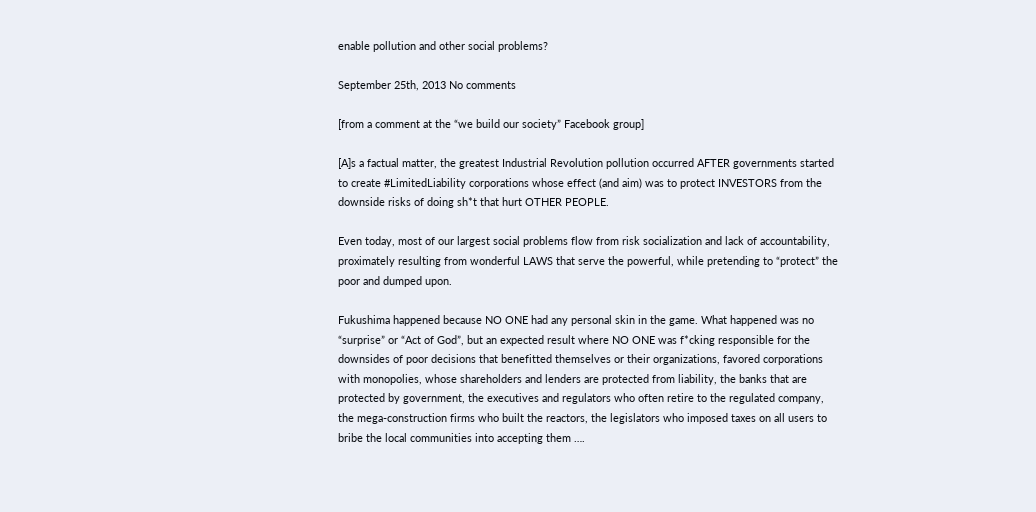enable pollution and other social problems?

September 25th, 2013 No comments

[from a comment at the “we build our society” Facebook group]

[A]s a factual matter, the greatest Industrial Revolution pollution occurred AFTER governments started to create #LimitedLiability corporations whose effect (and aim) was to protect INVESTORS from the downside risks of doing sh*t that hurt OTHER PEOPLE.

Even today, most of our largest social problems flow from risk socialization and lack of accountability, proximately resulting from wonderful LAWS that serve the powerful, while pretending to “protect” the poor and dumped upon.

Fukushima happened because NO ONE had any personal skin in the game. What happened was no “surprise” or “Act of God”, but an expected result where NO ONE was f*cking responsible for the downsides of poor decisions that benefitted themselves or their organizations, favored corporations with monopolies, whose shareholders and lenders are protected from liability, the banks that are protected by government, the executives and regulators who often retire to the regulated company, the mega-construction firms who built the reactors, the legislators who imposed taxes on all users to bribe the local communities into accepting them ….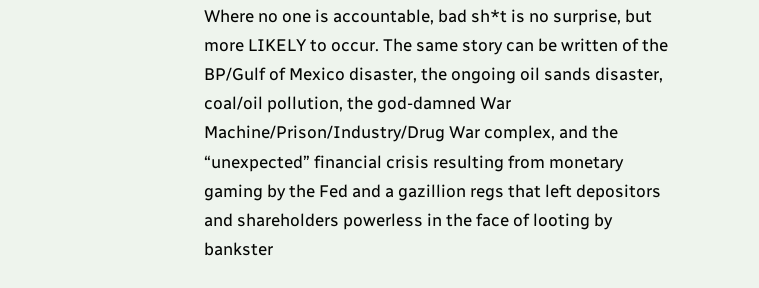Where no one is accountable, bad sh*t is no surprise, but more LIKELY to occur. The same story can be written of the BP/Gulf of Mexico disaster, the ongoing oil sands disaster, coal/oil pollution, the god-damned War Machine/Prison/Industry/Drug War complex, and the “unexpected” financial crisis resulting from monetary gaming by the Fed and a gazillion regs that left depositors and shareholders powerless in the face of looting by bankster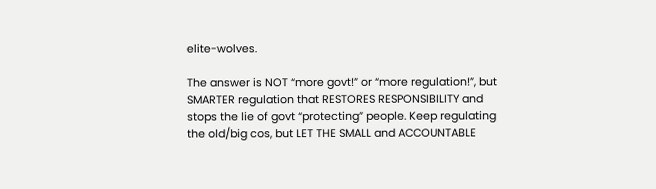elite-wolves.

The answer is NOT “more govt!” or “more regulation!”, but SMARTER regulation that RESTORES RESPONSIBILITY and stops the lie of govt “protecting” people. Keep regulating the old/big cos, but LET THE SMALL and ACCOUNTABLE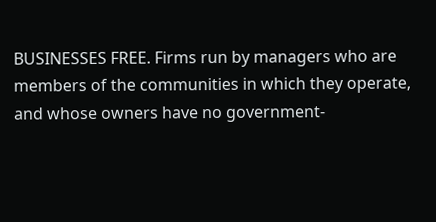BUSINESSES FREE. Firms run by managers who are members of the communities in which they operate, and whose owners have no government-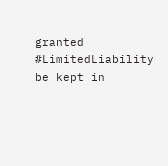granted #LimitedLiability be kept in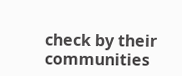check by their communities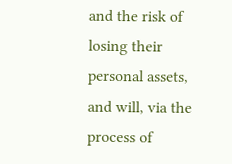and the risk of losing their personal assets, and will, via the process of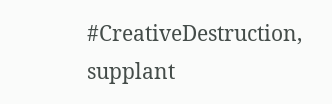#CreativeDestruction, supplant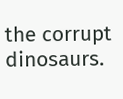the corrupt dinosaurs.